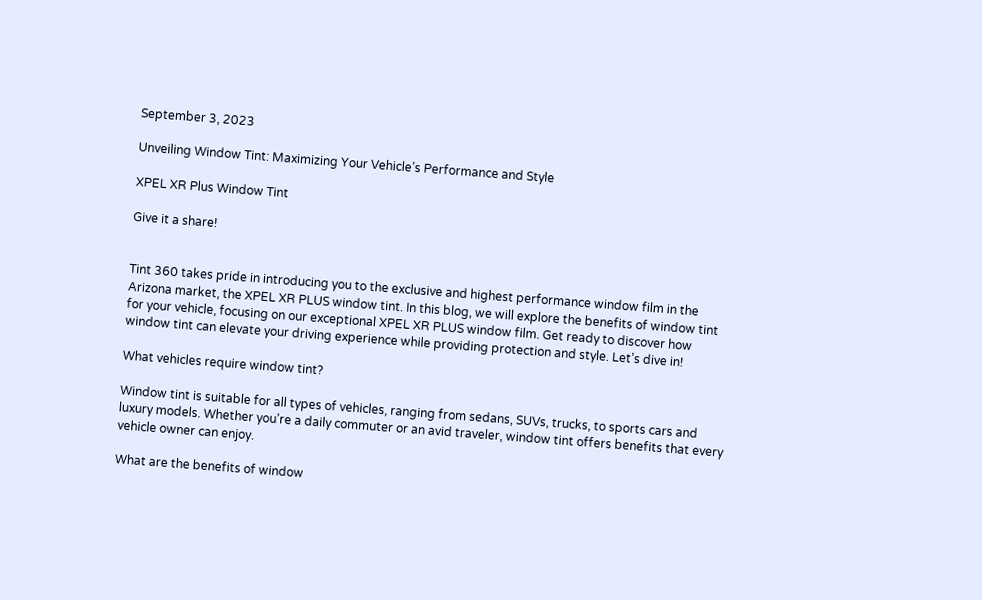September 3, 2023

Unveiling Window Tint: Maximizing Your Vehicle’s Performance and Style

XPEL XR Plus Window Tint

Give it a share!


Tint 360 takes pride in introducing you to the exclusive and highest performance window film in the Arizona market, the XPEL XR PLUS window tint. In this blog, we will explore the benefits of window tint for your vehicle, focusing on our exceptional XPEL XR PLUS window film. Get ready to discover how window tint can elevate your driving experience while providing protection and style. Let’s dive in!

What vehicles require window tint?

Window tint is suitable for all types of vehicles, ranging from sedans, SUVs, trucks, to sports cars and luxury models. Whether you’re a daily commuter or an avid traveler, window tint offers benefits that every vehicle owner can enjoy.

What are the benefits of window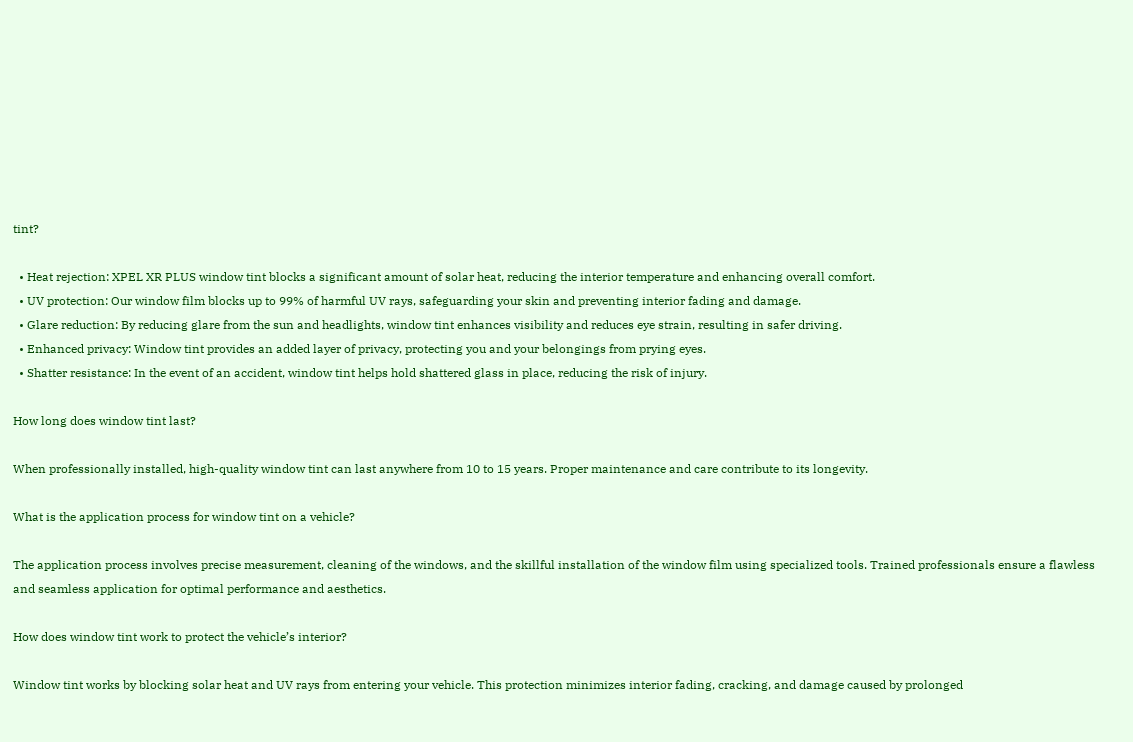tint?

  • Heat rejection: XPEL XR PLUS window tint blocks a significant amount of solar heat, reducing the interior temperature and enhancing overall comfort.
  • UV protection: Our window film blocks up to 99% of harmful UV rays, safeguarding your skin and preventing interior fading and damage.
  • Glare reduction: By reducing glare from the sun and headlights, window tint enhances visibility and reduces eye strain, resulting in safer driving.
  • Enhanced privacy: Window tint provides an added layer of privacy, protecting you and your belongings from prying eyes.
  • Shatter resistance: In the event of an accident, window tint helps hold shattered glass in place, reducing the risk of injury.

How long does window tint last?

When professionally installed, high-quality window tint can last anywhere from 10 to 15 years. Proper maintenance and care contribute to its longevity.

What is the application process for window tint on a vehicle?

The application process involves precise measurement, cleaning of the windows, and the skillful installation of the window film using specialized tools. Trained professionals ensure a flawless and seamless application for optimal performance and aesthetics.

How does window tint work to protect the vehicle’s interior?

Window tint works by blocking solar heat and UV rays from entering your vehicle. This protection minimizes interior fading, cracking, and damage caused by prolonged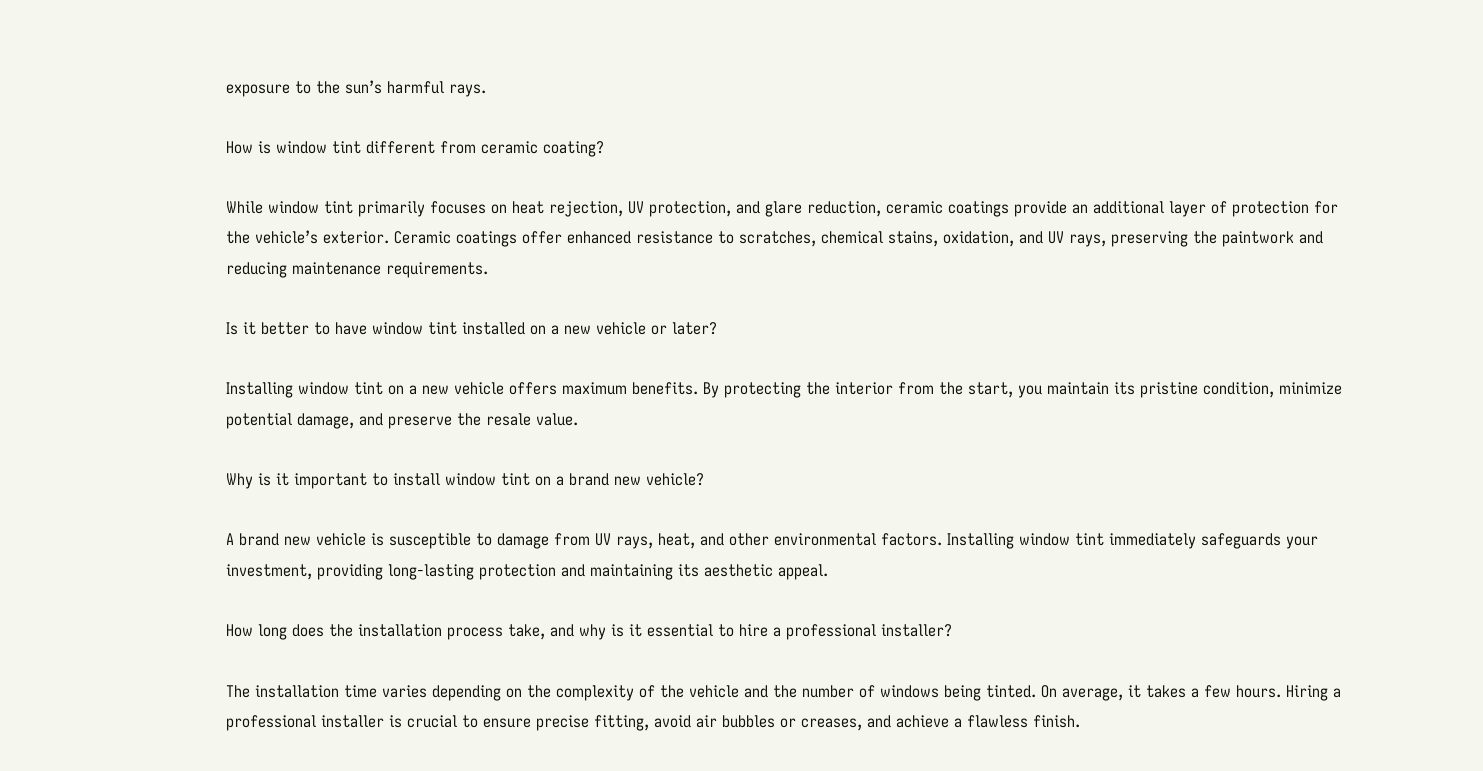exposure to the sun’s harmful rays.

How is window tint different from ceramic coating?

While window tint primarily focuses on heat rejection, UV protection, and glare reduction, ceramic coatings provide an additional layer of protection for the vehicle’s exterior. Ceramic coatings offer enhanced resistance to scratches, chemical stains, oxidation, and UV rays, preserving the paintwork and reducing maintenance requirements.

Is it better to have window tint installed on a new vehicle or later?

Installing window tint on a new vehicle offers maximum benefits. By protecting the interior from the start, you maintain its pristine condition, minimize potential damage, and preserve the resale value.

Why is it important to install window tint on a brand new vehicle?

A brand new vehicle is susceptible to damage from UV rays, heat, and other environmental factors. Installing window tint immediately safeguards your investment, providing long-lasting protection and maintaining its aesthetic appeal.

How long does the installation process take, and why is it essential to hire a professional installer?

The installation time varies depending on the complexity of the vehicle and the number of windows being tinted. On average, it takes a few hours. Hiring a professional installer is crucial to ensure precise fitting, avoid air bubbles or creases, and achieve a flawless finish.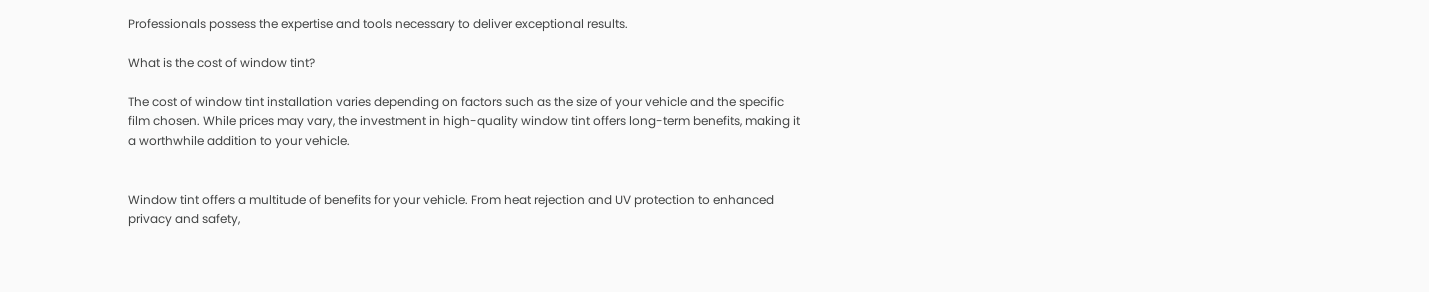Professionals possess the expertise and tools necessary to deliver exceptional results.

What is the cost of window tint?

The cost of window tint installation varies depending on factors such as the size of your vehicle and the specific film chosen. While prices may vary, the investment in high-quality window tint offers long-term benefits, making it a worthwhile addition to your vehicle.


Window tint offers a multitude of benefits for your vehicle. From heat rejection and UV protection to enhanced privacy and safety,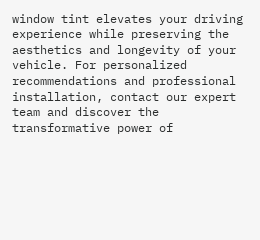window tint elevates your driving experience while preserving the aesthetics and longevity of your vehicle. For personalized recommendations and professional installation, contact our expert team and discover the transformative power of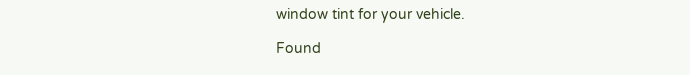window tint for your vehicle.

Found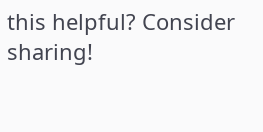this helpful? Consider sharing!